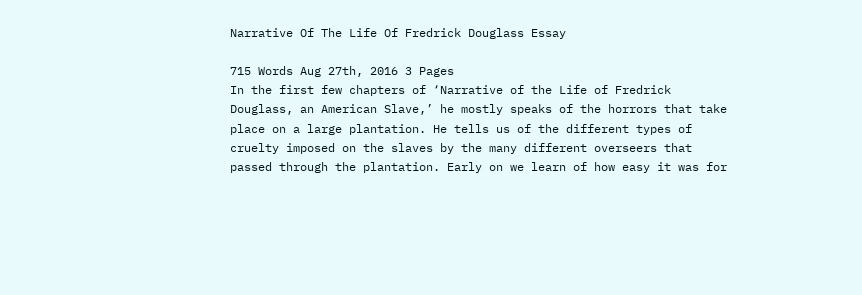Narrative Of The Life Of Fredrick Douglass Essay

715 Words Aug 27th, 2016 3 Pages
In the first few chapters of ‘Narrative of the Life of Fredrick Douglass, an American Slave,’ he mostly speaks of the horrors that take place on a large plantation. He tells us of the different types of cruelty imposed on the slaves by the many different overseers that passed through the plantation. Early on we learn of how easy it was for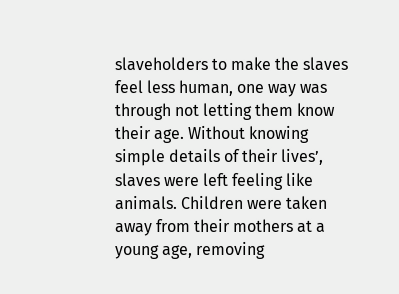slaveholders to make the slaves feel less human, one way was through not letting them know their age. Without knowing simple details of their lives’, slaves were left feeling like animals. Children were taken away from their mothers at a young age, removing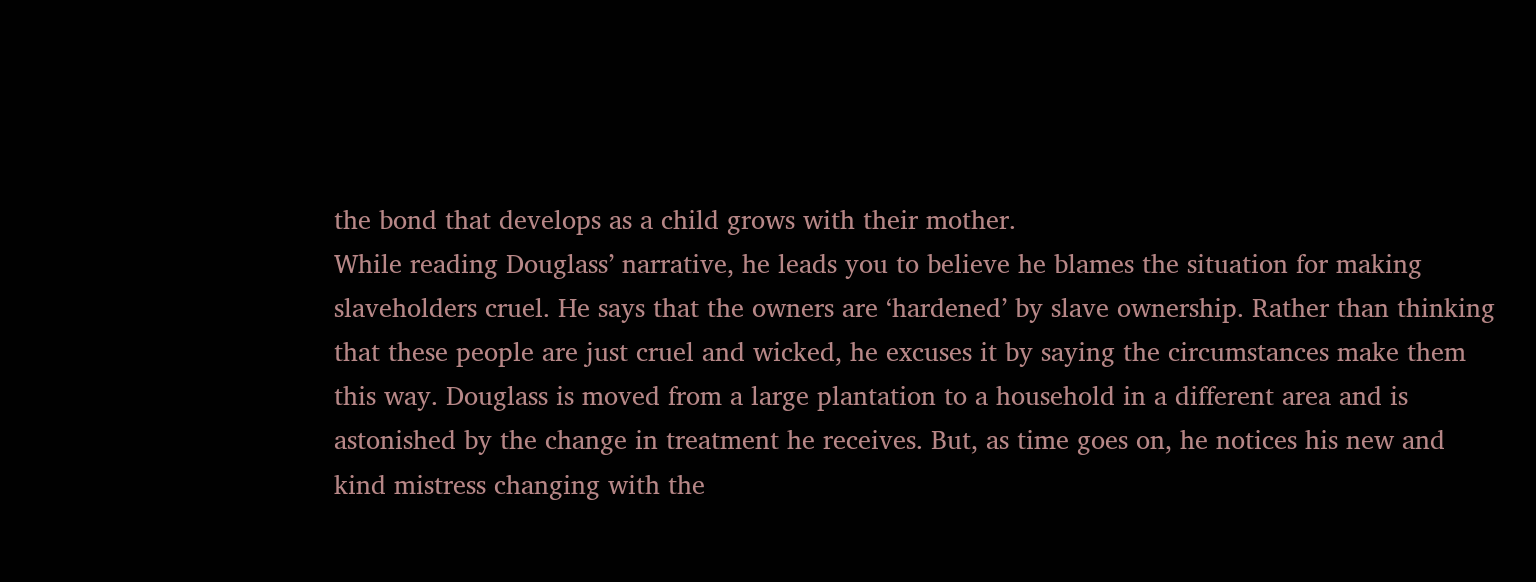the bond that develops as a child grows with their mother.
While reading Douglass’ narrative, he leads you to believe he blames the situation for making slaveholders cruel. He says that the owners are ‘hardened’ by slave ownership. Rather than thinking that these people are just cruel and wicked, he excuses it by saying the circumstances make them this way. Douglass is moved from a large plantation to a household in a different area and is astonished by the change in treatment he receives. But, as time goes on, he notices his new and kind mistress changing with the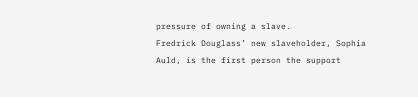pressure of owning a slave.
Fredrick Douglass’ new slaveholder, Sophia Auld, is the first person the support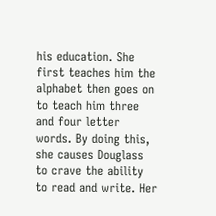his education. She first teaches him the alphabet then goes on to teach him three and four letter words. By doing this, she causes Douglass to crave the ability to read and write. Her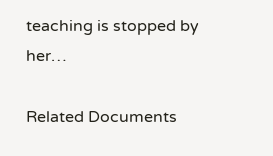teaching is stopped by her…

Related Documents